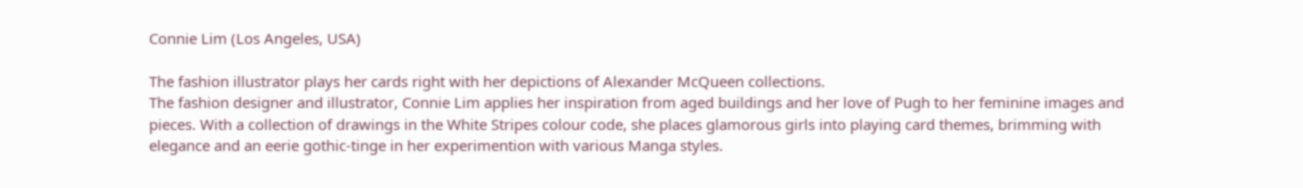Connie Lim (Los Angeles, USA)

The fashion illustrator plays her cards right with her depictions of Alexander McQueen collections.
The fashion designer and illustrator, Connie Lim applies her inspiration from aged buildings and her love of Pugh to her feminine images and pieces. With a collection of drawings in the White Stripes colour code, she places glamorous girls into playing card themes, brimming with elegance and an eerie gothic-tinge in her experimention with various Manga styles.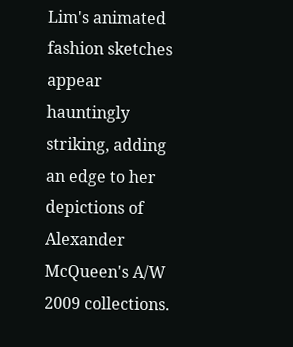Lim's animated fashion sketches appear hauntingly striking, adding an edge to her depictions of Alexander McQueen's A/W 2009 collections.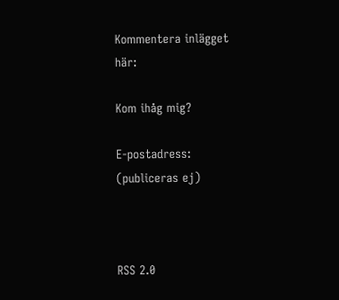Kommentera inlägget här:

Kom ihåg mig?

E-postadress: (publiceras ej)



RSS 2.0